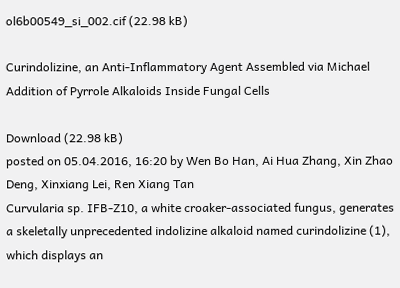ol6b00549_si_002.cif (22.98 kB)

Curindolizine, an Anti-Inflammatory Agent Assembled via Michael Addition of Pyrrole Alkaloids Inside Fungal Cells

Download (22.98 kB)
posted on 05.04.2016, 16:20 by Wen Bo Han, Ai Hua Zhang, Xin Zhao Deng, Xinxiang Lei, Ren Xiang Tan
Curvularia sp. IFB-Z10, a white croaker-associated fungus, generates a skeletally unprecedented indolizine alkaloid named curindolizine (1), which displays an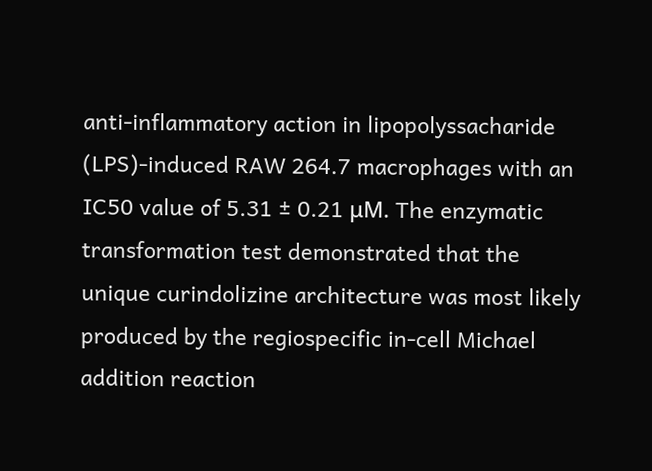anti-inflammatory action in lipopolyssacharide (LPS)-induced RAW 264.7 macrophages with an IC50 value of 5.31 ± 0.21 μM. The enzymatic transformation test demonstrated that the unique curindolizine architecture was most likely produced by the regiospecific in-cell Michael addition reaction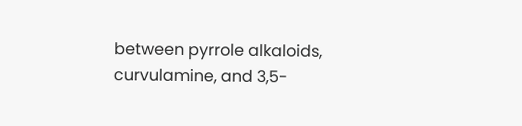between pyrrole alkaloids, curvulamine, and 3,5-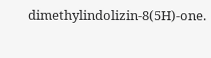dimethylindolizin-8(5H)-one.